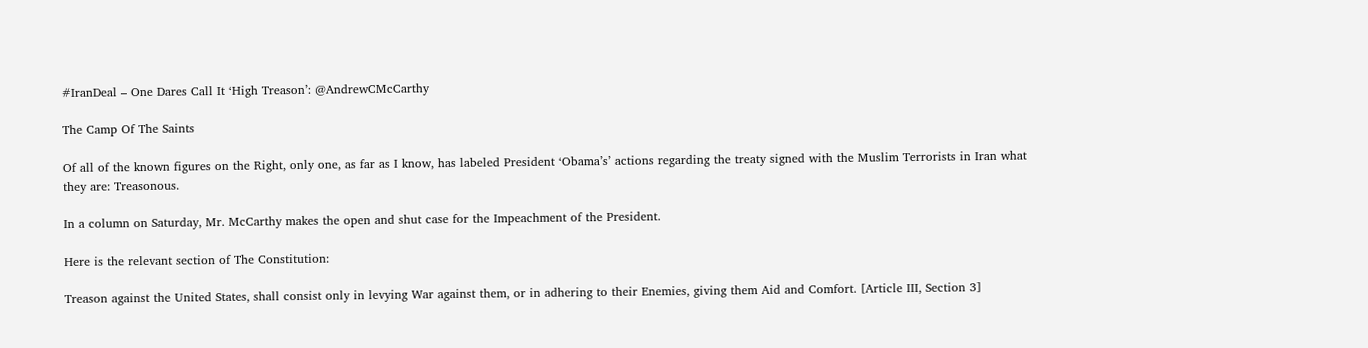#IranDeal – One Dares Call It ‘High Treason’: @AndrewCMcCarthy

The Camp Of The Saints

Of all of the known figures on the Right, only one, as far as I know, has labeled President ‘Obama’s’ actions regarding the treaty signed with the Muslim Terrorists in Iran what they are: Treasonous.

In a column on Saturday, Mr. McCarthy makes the open and shut case for the Impeachment of the President.

Here is the relevant section of The Constitution:

Treason against the United States, shall consist only in levying War against them, or in adhering to their Enemies, giving them Aid and Comfort. [Article III, Section 3]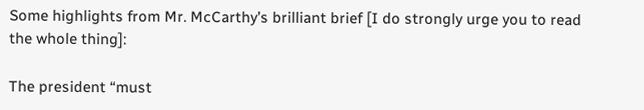Some highlights from Mr. McCarthy’s brilliant brief [I do strongly urge you to read the whole thing]:

The president “must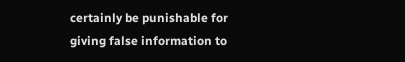certainly be punishable for giving false information to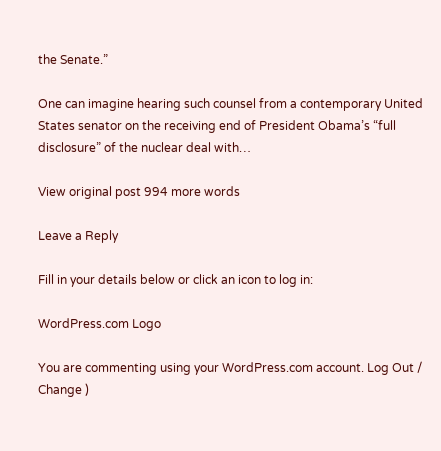the Senate.”

One can imagine hearing such counsel from a contemporary United States senator on the receiving end of President Obama’s “full disclosure” of the nuclear deal with…

View original post 994 more words

Leave a Reply

Fill in your details below or click an icon to log in:

WordPress.com Logo

You are commenting using your WordPress.com account. Log Out /  Change )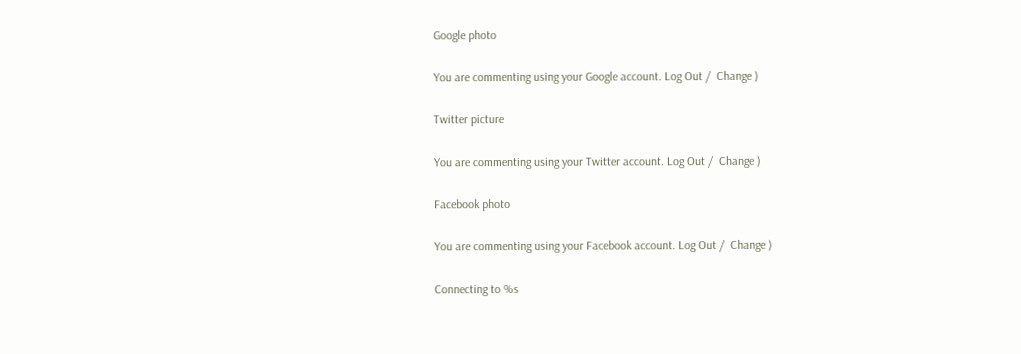Google photo

You are commenting using your Google account. Log Out /  Change )

Twitter picture

You are commenting using your Twitter account. Log Out /  Change )

Facebook photo

You are commenting using your Facebook account. Log Out /  Change )

Connecting to %s